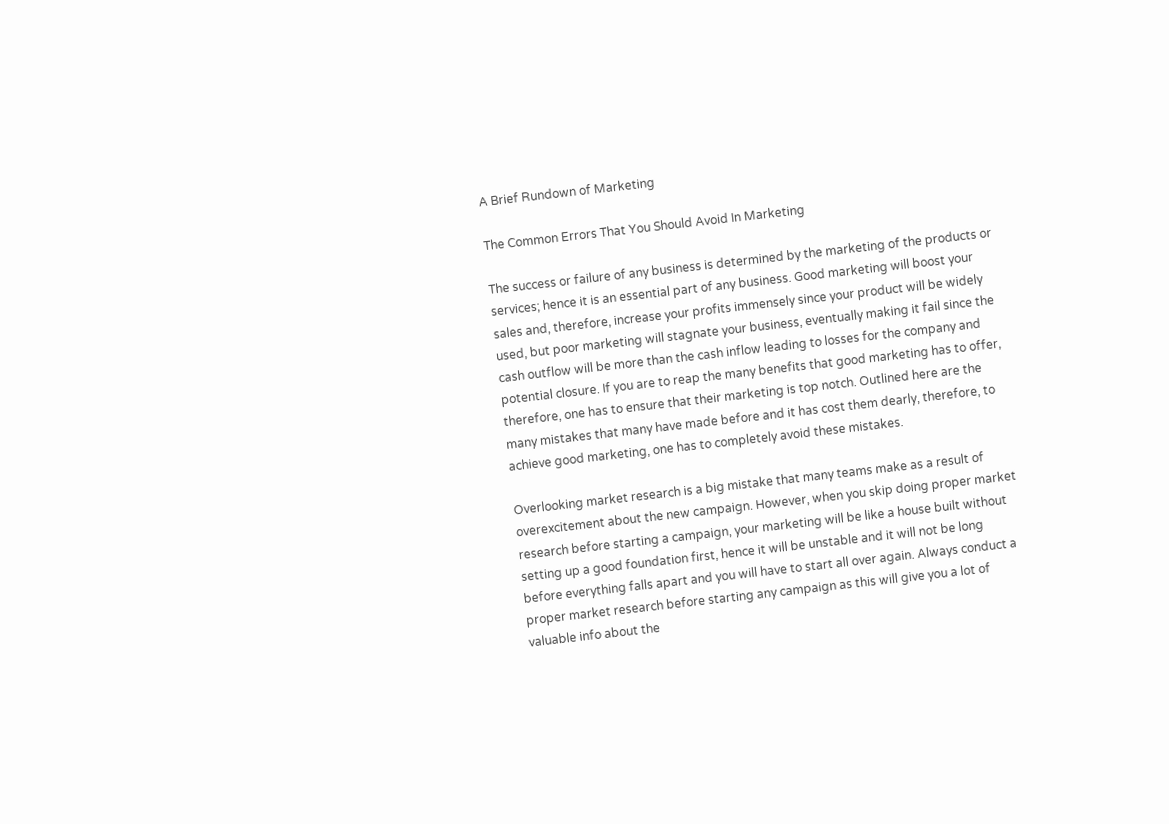A Brief Rundown of Marketing

The Common Errors That You Should Avoid In Marketing

The success or failure of any business is determined by the marketing of the products or services; hence it is an essential part of any business. Good marketing will boost your sales and, therefore, increase your profits immensely since your product will be widely used, but poor marketing will stagnate your business, eventually making it fail since the cash outflow will be more than the cash inflow leading to losses for the company and potential closure. If you are to reap the many benefits that good marketing has to offer, therefore, one has to ensure that their marketing is top notch. Outlined here are the many mistakes that many have made before and it has cost them dearly, therefore, to achieve good marketing, one has to completely avoid these mistakes.

Overlooking market research is a big mistake that many teams make as a result of overexcitement about the new campaign. However, when you skip doing proper market research before starting a campaign, your marketing will be like a house built without setting up a good foundation first, hence it will be unstable and it will not be long before everything falls apart and you will have to start all over again. Always conduct a proper market research before starting any campaign as this will give you a lot of valuable info about the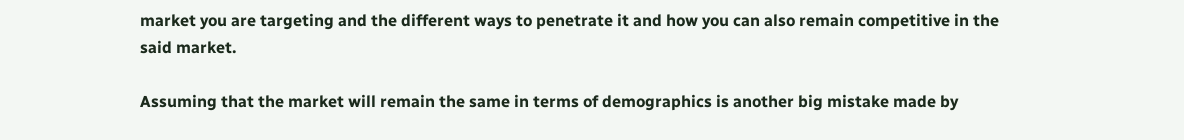market you are targeting and the different ways to penetrate it and how you can also remain competitive in the said market.

Assuming that the market will remain the same in terms of demographics is another big mistake made by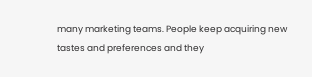many marketing teams. People keep acquiring new tastes and preferences and they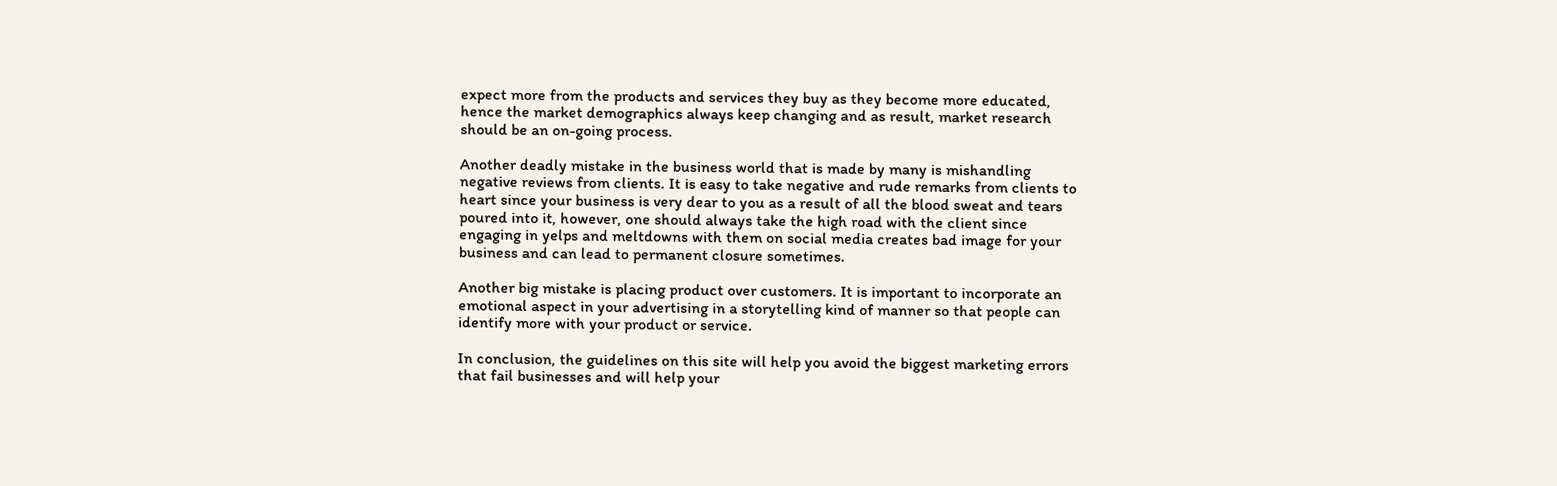expect more from the products and services they buy as they become more educated, hence the market demographics always keep changing and as result, market research should be an on-going process.

Another deadly mistake in the business world that is made by many is mishandling negative reviews from clients. It is easy to take negative and rude remarks from clients to heart since your business is very dear to you as a result of all the blood sweat and tears poured into it, however, one should always take the high road with the client since engaging in yelps and meltdowns with them on social media creates bad image for your business and can lead to permanent closure sometimes.

Another big mistake is placing product over customers. It is important to incorporate an emotional aspect in your advertising in a storytelling kind of manner so that people can identify more with your product or service.

In conclusion, the guidelines on this site will help you avoid the biggest marketing errors that fail businesses and will help your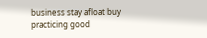business stay afloat buy practicing good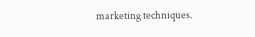marketing techniques.